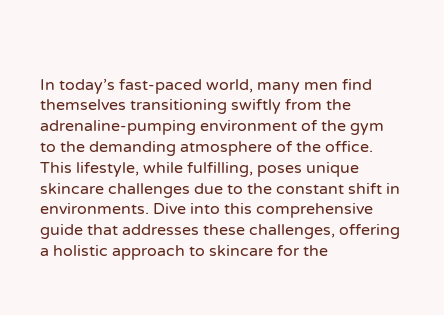In today’s fast-paced world, many men find themselves transitioning swiftly from the adrenaline-pumping environment of the gym to the demanding atmosphere of the office. This lifestyle, while fulfilling, poses unique skincare challenges due to the constant shift in environments. Dive into this comprehensive guide that addresses these challenges, offering a holistic approach to skincare for the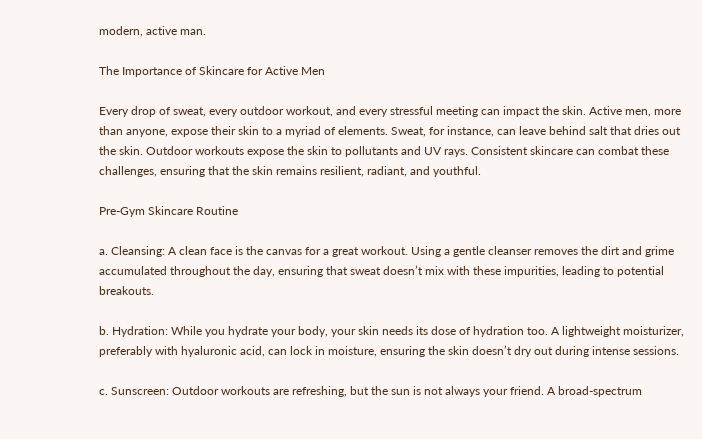modern, active man.

The Importance of Skincare for Active Men

Every drop of sweat, every outdoor workout, and every stressful meeting can impact the skin. Active men, more than anyone, expose their skin to a myriad of elements. Sweat, for instance, can leave behind salt that dries out the skin. Outdoor workouts expose the skin to pollutants and UV rays. Consistent skincare can combat these challenges, ensuring that the skin remains resilient, radiant, and youthful.

Pre-Gym Skincare Routine

a. Cleansing: A clean face is the canvas for a great workout. Using a gentle cleanser removes the dirt and grime accumulated throughout the day, ensuring that sweat doesn’t mix with these impurities, leading to potential breakouts.

b. Hydration: While you hydrate your body, your skin needs its dose of hydration too. A lightweight moisturizer, preferably with hyaluronic acid, can lock in moisture, ensuring the skin doesn’t dry out during intense sessions.

c. Sunscreen: Outdoor workouts are refreshing, but the sun is not always your friend. A broad-spectrum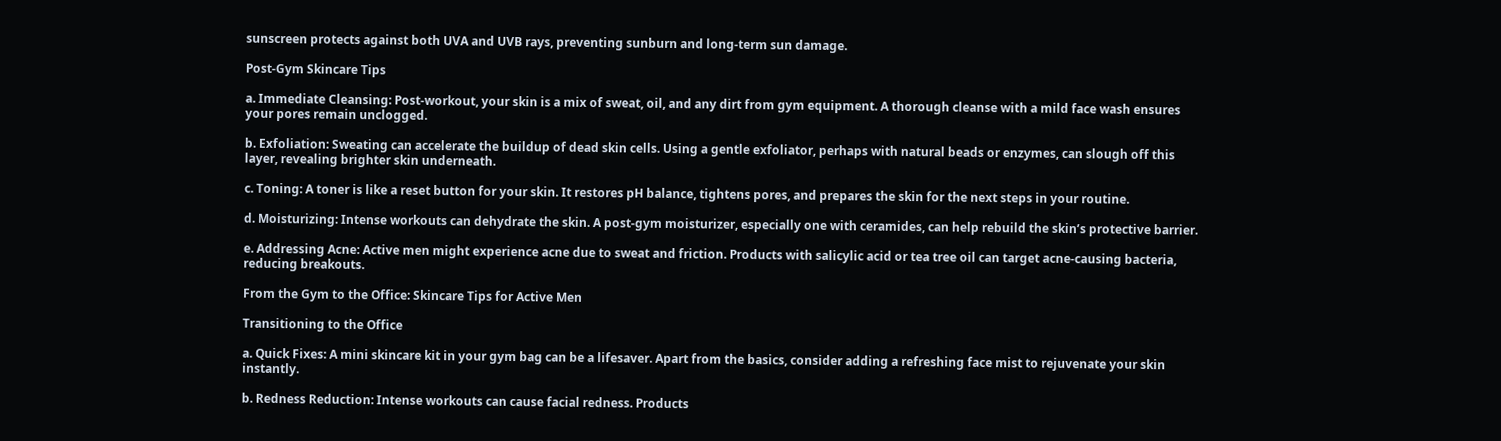sunscreen protects against both UVA and UVB rays, preventing sunburn and long-term sun damage.

Post-Gym Skincare Tips

a. Immediate Cleansing: Post-workout, your skin is a mix of sweat, oil, and any dirt from gym equipment. A thorough cleanse with a mild face wash ensures your pores remain unclogged.

b. Exfoliation: Sweating can accelerate the buildup of dead skin cells. Using a gentle exfoliator, perhaps with natural beads or enzymes, can slough off this layer, revealing brighter skin underneath.

c. Toning: A toner is like a reset button for your skin. It restores pH balance, tightens pores, and prepares the skin for the next steps in your routine.

d. Moisturizing: Intense workouts can dehydrate the skin. A post-gym moisturizer, especially one with ceramides, can help rebuild the skin’s protective barrier.

e. Addressing Acne: Active men might experience acne due to sweat and friction. Products with salicylic acid or tea tree oil can target acne-causing bacteria, reducing breakouts.

From the Gym to the Office: Skincare Tips for Active Men

Transitioning to the Office

a. Quick Fixes: A mini skincare kit in your gym bag can be a lifesaver. Apart from the basics, consider adding a refreshing face mist to rejuvenate your skin instantly.

b. Redness Reduction: Intense workouts can cause facial redness. Products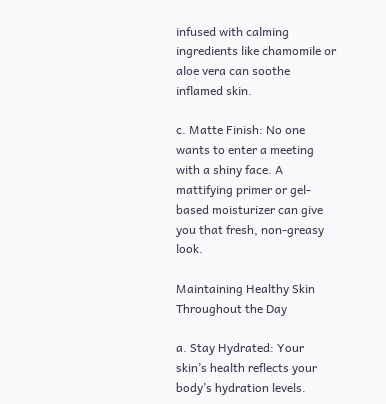infused with calming ingredients like chamomile or aloe vera can soothe inflamed skin.

c. Matte Finish: No one wants to enter a meeting with a shiny face. A mattifying primer or gel-based moisturizer can give you that fresh, non-greasy look.

Maintaining Healthy Skin Throughout the Day

a. Stay Hydrated: Your skin’s health reflects your body’s hydration levels.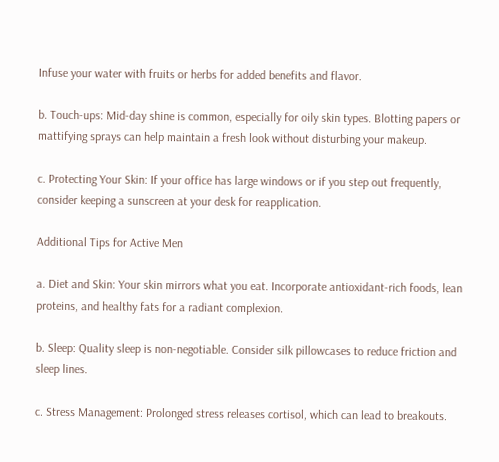Infuse your water with fruits or herbs for added benefits and flavor.

b. Touch-ups: Mid-day shine is common, especially for oily skin types. Blotting papers or mattifying sprays can help maintain a fresh look without disturbing your makeup.

c. Protecting Your Skin: If your office has large windows or if you step out frequently, consider keeping a sunscreen at your desk for reapplication.

Additional Tips for Active Men

a. Diet and Skin: Your skin mirrors what you eat. Incorporate antioxidant-rich foods, lean proteins, and healthy fats for a radiant complexion.

b. Sleep: Quality sleep is non-negotiable. Consider silk pillowcases to reduce friction and sleep lines.

c. Stress Management: Prolonged stress releases cortisol, which can lead to breakouts.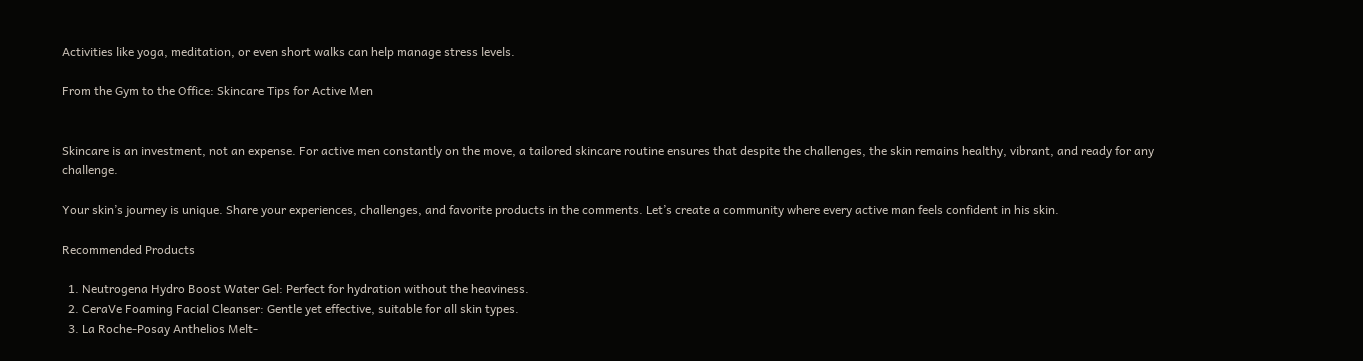Activities like yoga, meditation, or even short walks can help manage stress levels.

From the Gym to the Office: Skincare Tips for Active Men


Skincare is an investment, not an expense. For active men constantly on the move, a tailored skincare routine ensures that despite the challenges, the skin remains healthy, vibrant, and ready for any challenge.

Your skin’s journey is unique. Share your experiences, challenges, and favorite products in the comments. Let’s create a community where every active man feels confident in his skin.

Recommended Products

  1. Neutrogena Hydro Boost Water Gel: Perfect for hydration without the heaviness.
  2. CeraVe Foaming Facial Cleanser: Gentle yet effective, suitable for all skin types.
  3. La Roche-Posay Anthelios Melt-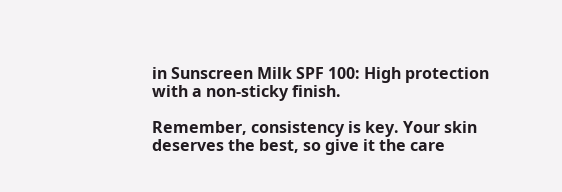in Sunscreen Milk SPF 100: High protection with a non-sticky finish.

Remember, consistency is key. Your skin deserves the best, so give it the care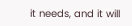it needs, and it will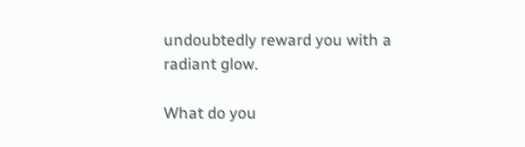undoubtedly reward you with a radiant glow.

What do you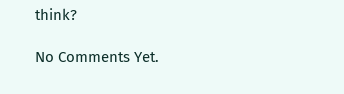think?

No Comments Yet.